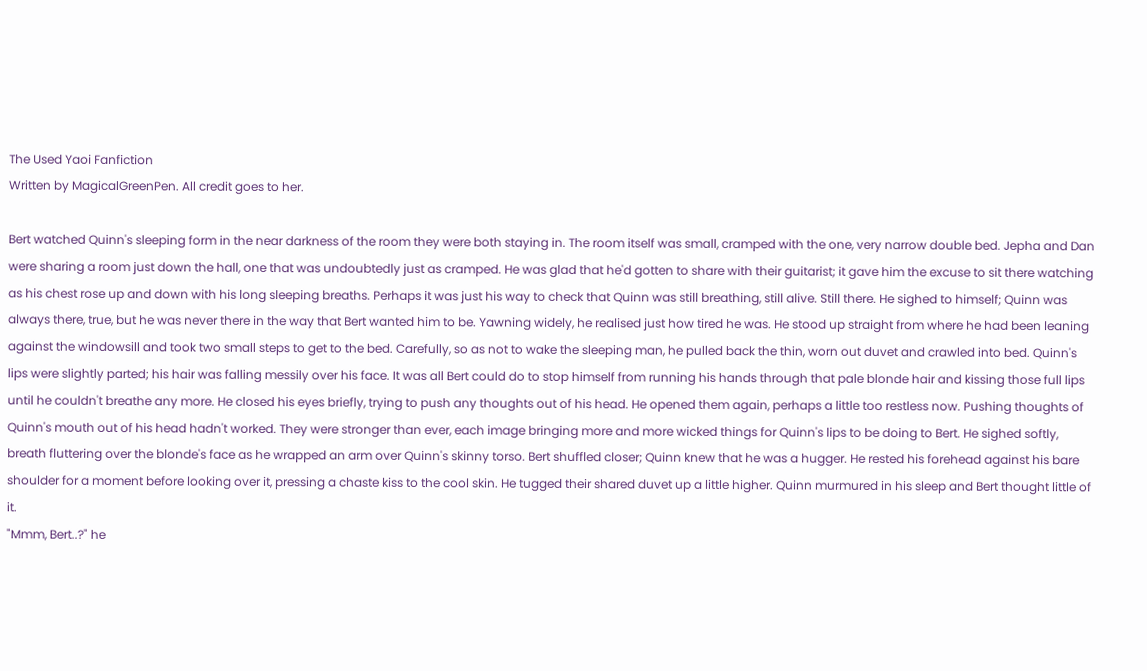The Used Yaoi Fanfiction
Written by MagicalGreenPen. All credit goes to her.

Bert watched Quinn's sleeping form in the near darkness of the room they were both staying in. The room itself was small, cramped with the one, very narrow double bed. Jepha and Dan were sharing a room just down the hall, one that was undoubtedly just as cramped. He was glad that he'd gotten to share with their guitarist; it gave him the excuse to sit there watching as his chest rose up and down with his long sleeping breaths. Perhaps it was just his way to check that Quinn was still breathing, still alive. Still there. He sighed to himself; Quinn was always there, true, but he was never there in the way that Bert wanted him to be. Yawning widely, he realised just how tired he was. He stood up straight from where he had been leaning against the windowsill and took two small steps to get to the bed. Carefully, so as not to wake the sleeping man, he pulled back the thin, worn out duvet and crawled into bed. Quinn's lips were slightly parted; his hair was falling messily over his face. It was all Bert could do to stop himself from running his hands through that pale blonde hair and kissing those full lips until he couldn't breathe any more. He closed his eyes briefly, trying to push any thoughts out of his head. He opened them again, perhaps a little too restless now. Pushing thoughts of Quinn's mouth out of his head hadn't worked. They were stronger than ever, each image bringing more and more wicked things for Quinn's lips to be doing to Bert. He sighed softly, breath fluttering over the blonde's face as he wrapped an arm over Quinn's skinny torso. Bert shuffled closer; Quinn knew that he was a hugger. He rested his forehead against his bare shoulder for a moment before looking over it, pressing a chaste kiss to the cool skin. He tugged their shared duvet up a little higher. Quinn murmured in his sleep and Bert thought little of it.
"Mmm, Bert..?" he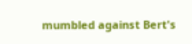mumbled against Bert's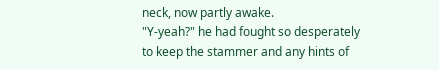neck, now partly awake.
"Y-yeah?" he had fought so desperately to keep the stammer and any hints of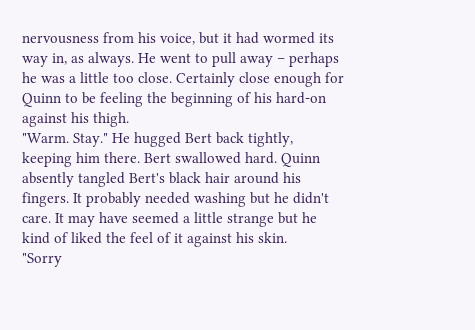nervousness from his voice, but it had wormed its way in, as always. He went to pull away – perhaps he was a little too close. Certainly close enough for Quinn to be feeling the beginning of his hard-on against his thigh.
"Warm. Stay." He hugged Bert back tightly, keeping him there. Bert swallowed hard. Quinn absently tangled Bert's black hair around his fingers. It probably needed washing but he didn't care. It may have seemed a little strange but he kind of liked the feel of it against his skin.
"Sorry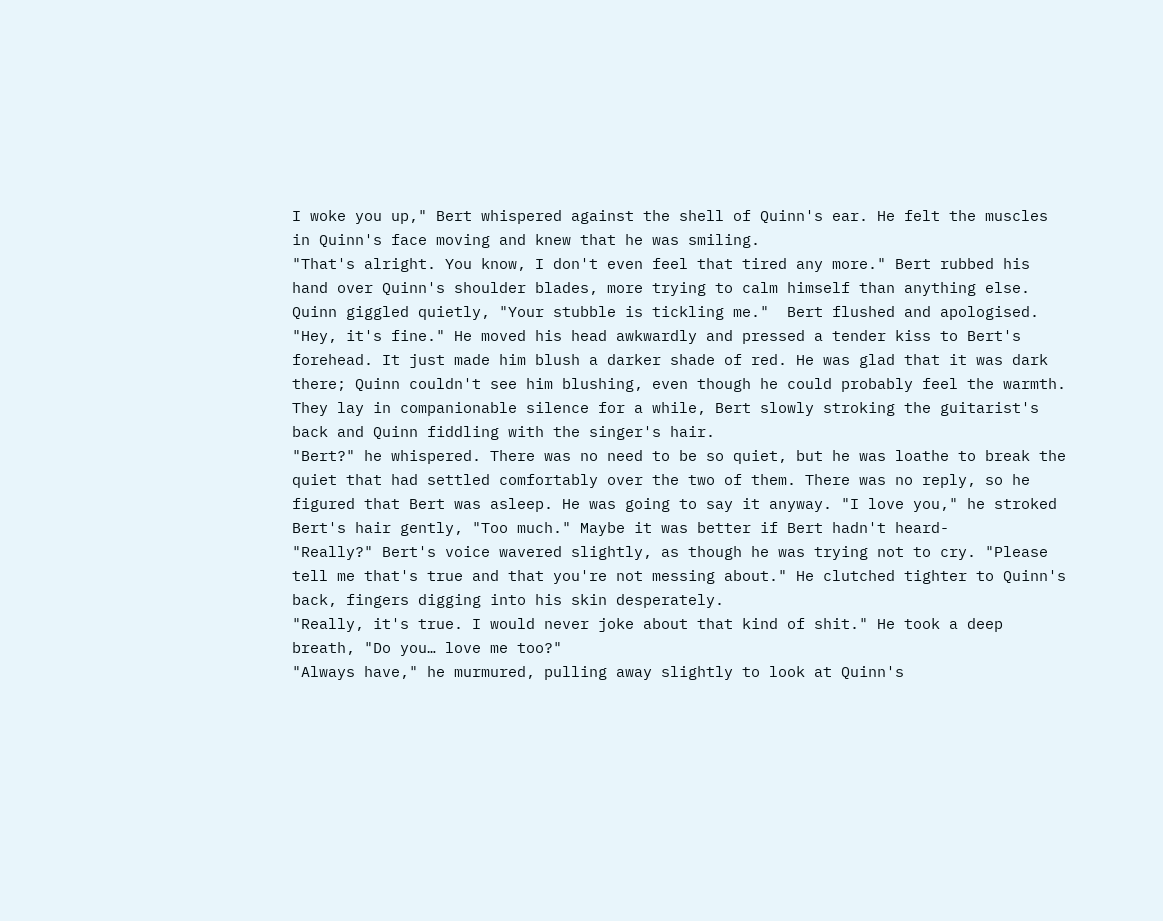I woke you up," Bert whispered against the shell of Quinn's ear. He felt the muscles in Quinn's face moving and knew that he was smiling.
"That's alright. You know, I don't even feel that tired any more." Bert rubbed his hand over Quinn's shoulder blades, more trying to calm himself than anything else. Quinn giggled quietly, "Your stubble is tickling me."  Bert flushed and apologised. "Hey, it's fine." He moved his head awkwardly and pressed a tender kiss to Bert's forehead. It just made him blush a darker shade of red. He was glad that it was dark there; Quinn couldn't see him blushing, even though he could probably feel the warmth.
They lay in companionable silence for a while, Bert slowly stroking the guitarist's back and Quinn fiddling with the singer's hair.
"Bert?" he whispered. There was no need to be so quiet, but he was loathe to break the quiet that had settled comfortably over the two of them. There was no reply, so he figured that Bert was asleep. He was going to say it anyway. "I love you," he stroked Bert's hair gently, "Too much." Maybe it was better if Bert hadn't heard-
"Really?" Bert's voice wavered slightly, as though he was trying not to cry. "Please tell me that's true and that you're not messing about." He clutched tighter to Quinn's back, fingers digging into his skin desperately.
"Really, it's true. I would never joke about that kind of shit." He took a deep breath, "Do you… love me too?"
"Always have," he murmured, pulling away slightly to look at Quinn's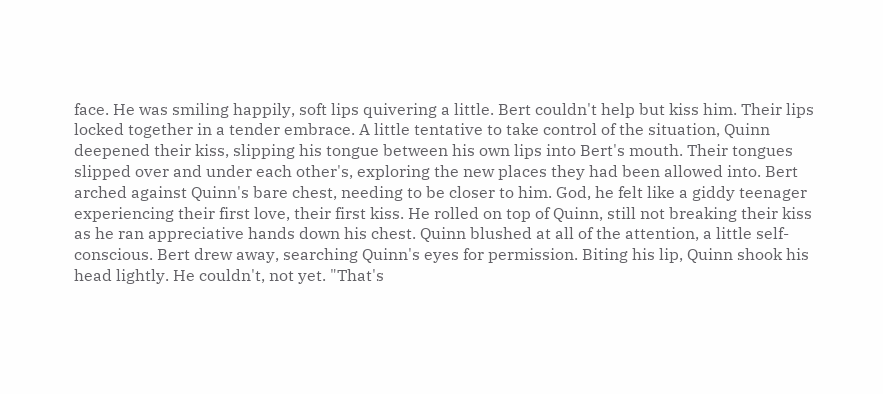face. He was smiling happily, soft lips quivering a little. Bert couldn't help but kiss him. Their lips locked together in a tender embrace. A little tentative to take control of the situation, Quinn deepened their kiss, slipping his tongue between his own lips into Bert's mouth. Their tongues slipped over and under each other's, exploring the new places they had been allowed into. Bert arched against Quinn's bare chest, needing to be closer to him. God, he felt like a giddy teenager experiencing their first love, their first kiss. He rolled on top of Quinn, still not breaking their kiss as he ran appreciative hands down his chest. Quinn blushed at all of the attention, a little self-conscious. Bert drew away, searching Quinn's eyes for permission. Biting his lip, Quinn shook his head lightly. He couldn't, not yet. "That's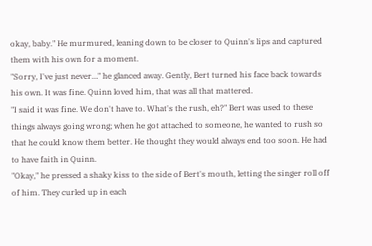okay, baby." He murmured, leaning down to be closer to Quinn's lips and captured them with his own for a moment.
"Sorry, I've just never…" he glanced away. Gently, Bert turned his face back towards his own. It was fine. Quinn loved him, that was all that mattered.
"I said it was fine. We don't have to. What's the rush, eh?" Bert was used to these things always going wrong; when he got attached to someone, he wanted to rush so that he could know them better. He thought they would always end too soon. He had to have faith in Quinn.
"Okay," he pressed a shaky kiss to the side of Bert's mouth, letting the singer roll off of him. They curled up in each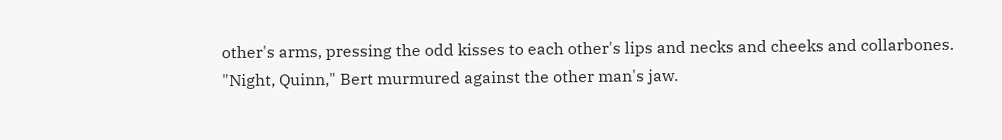other's arms, pressing the odd kisses to each other's lips and necks and cheeks and collarbones.
"Night, Quinn," Bert murmured against the other man's jaw.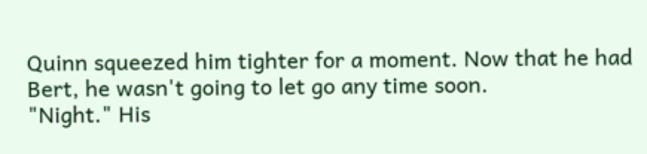Quinn squeezed him tighter for a moment. Now that he had Bert, he wasn't going to let go any time soon.
"Night." His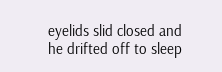eyelids slid closed and he drifted off to sleep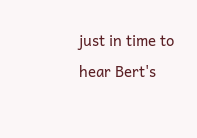just in time to hear Bert's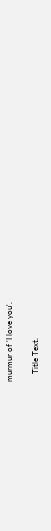murmur of 'I love you'.

    Title Text.